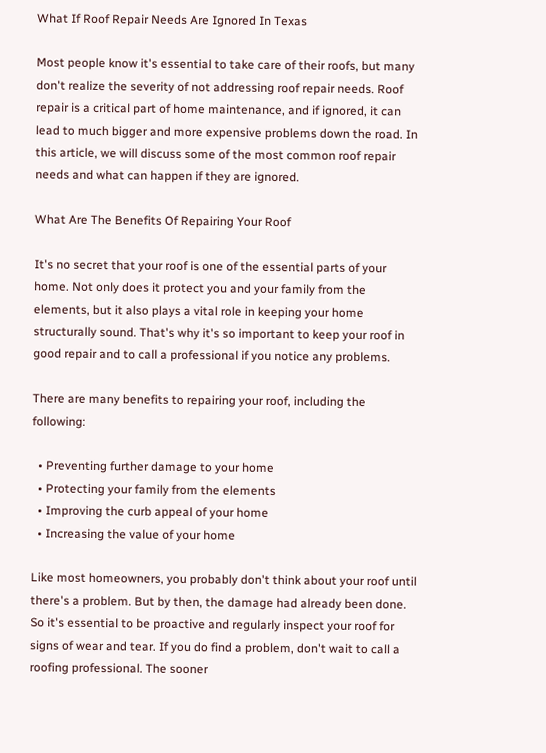What If Roof Repair Needs Are Ignored In Texas

Most people know it's essential to take care of their roofs, but many don't realize the severity of not addressing roof repair needs. Roof repair is a critical part of home maintenance, and if ignored, it can lead to much bigger and more expensive problems down the road. In this article, we will discuss some of the most common roof repair needs and what can happen if they are ignored.

What Are The Benefits Of Repairing Your Roof

It's no secret that your roof is one of the essential parts of your home. Not only does it protect you and your family from the elements, but it also plays a vital role in keeping your home structurally sound. That's why it's so important to keep your roof in good repair and to call a professional if you notice any problems.

There are many benefits to repairing your roof, including the following:

  • Preventing further damage to your home
  • Protecting your family from the elements
  • Improving the curb appeal of your home
  • Increasing the value of your home

Like most homeowners, you probably don't think about your roof until there's a problem. But by then, the damage had already been done. So it's essential to be proactive and regularly inspect your roof for signs of wear and tear. If you do find a problem, don't wait to call a roofing professional. The sooner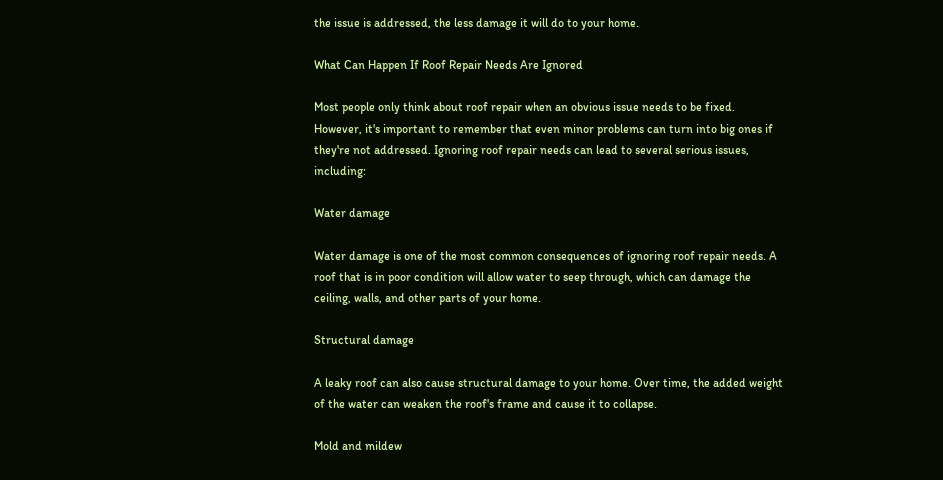the issue is addressed, the less damage it will do to your home.

What Can Happen If Roof Repair Needs Are Ignored

Most people only think about roof repair when an obvious issue needs to be fixed. However, it's important to remember that even minor problems can turn into big ones if they're not addressed. Ignoring roof repair needs can lead to several serious issues, including:

Water damage

Water damage is one of the most common consequences of ignoring roof repair needs. A roof that is in poor condition will allow water to seep through, which can damage the ceiling, walls, and other parts of your home.

Structural damage

A leaky roof can also cause structural damage to your home. Over time, the added weight of the water can weaken the roof's frame and cause it to collapse.

Mold and mildew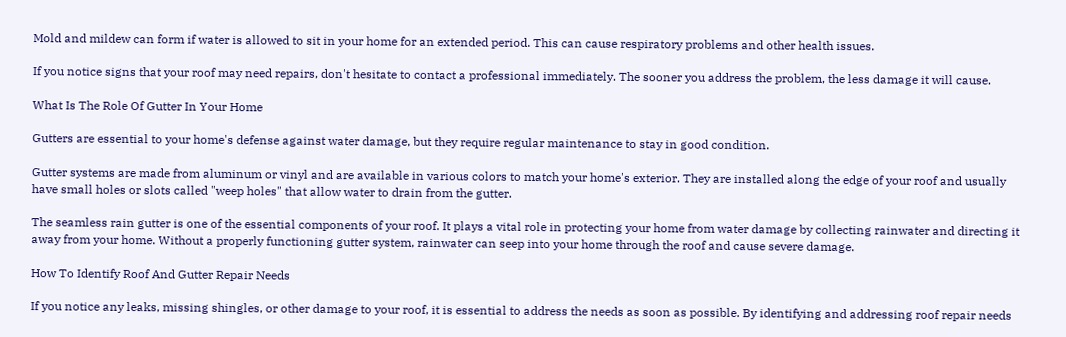Mold and mildew can form if water is allowed to sit in your home for an extended period. This can cause respiratory problems and other health issues.

If you notice signs that your roof may need repairs, don't hesitate to contact a professional immediately. The sooner you address the problem, the less damage it will cause.

What Is The Role Of Gutter In Your Home

Gutters are essential to your home's defense against water damage, but they require regular maintenance to stay in good condition.

Gutter systems are made from aluminum or vinyl and are available in various colors to match your home's exterior. They are installed along the edge of your roof and usually have small holes or slots called "weep holes" that allow water to drain from the gutter.

The seamless rain gutter is one of the essential components of your roof. It plays a vital role in protecting your home from water damage by collecting rainwater and directing it away from your home. Without a properly functioning gutter system, rainwater can seep into your home through the roof and cause severe damage.

How To Identify Roof And Gutter Repair Needs

If you notice any leaks, missing shingles, or other damage to your roof, it is essential to address the needs as soon as possible. By identifying and addressing roof repair needs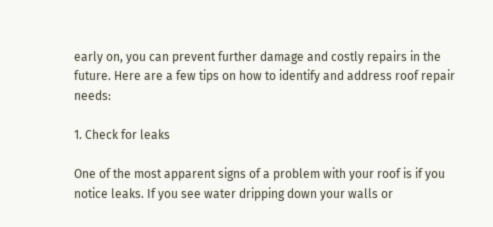early on, you can prevent further damage and costly repairs in the future. Here are a few tips on how to identify and address roof repair needs:

1. Check for leaks

One of the most apparent signs of a problem with your roof is if you notice leaks. If you see water dripping down your walls or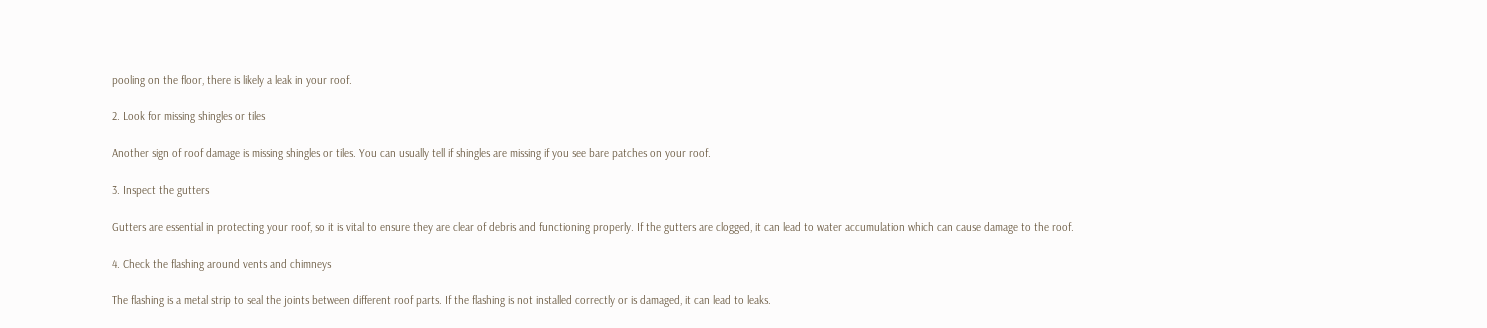pooling on the floor, there is likely a leak in your roof.

2. Look for missing shingles or tiles

Another sign of roof damage is missing shingles or tiles. You can usually tell if shingles are missing if you see bare patches on your roof.

3. Inspect the gutters

Gutters are essential in protecting your roof, so it is vital to ensure they are clear of debris and functioning properly. If the gutters are clogged, it can lead to water accumulation which can cause damage to the roof.

4. Check the flashing around vents and chimneys

The flashing is a metal strip to seal the joints between different roof parts. If the flashing is not installed correctly or is damaged, it can lead to leaks.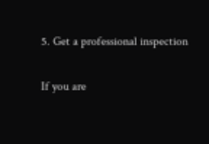5. Get a professional inspection

If you are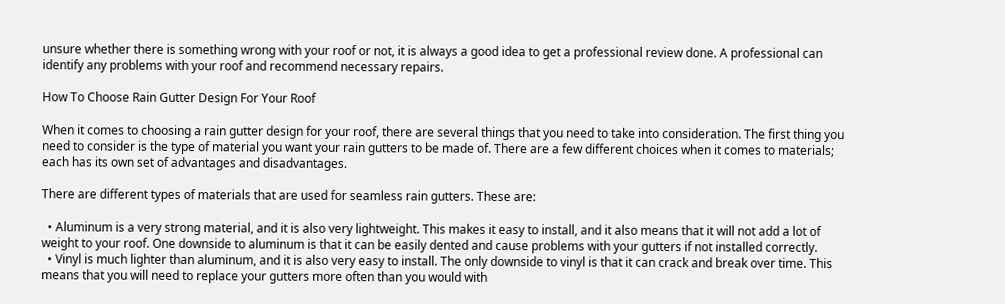unsure whether there is something wrong with your roof or not, it is always a good idea to get a professional review done. A professional can identify any problems with your roof and recommend necessary repairs.

How To Choose Rain Gutter Design For Your Roof

When it comes to choosing a rain gutter design for your roof, there are several things that you need to take into consideration. The first thing you need to consider is the type of material you want your rain gutters to be made of. There are a few different choices when it comes to materials; each has its own set of advantages and disadvantages.

There are different types of materials that are used for seamless rain gutters. These are:

  • Aluminum is a very strong material, and it is also very lightweight. This makes it easy to install, and it also means that it will not add a lot of weight to your roof. One downside to aluminum is that it can be easily dented and cause problems with your gutters if not installed correctly.
  • Vinyl is much lighter than aluminum, and it is also very easy to install. The only downside to vinyl is that it can crack and break over time. This means that you will need to replace your gutters more often than you would with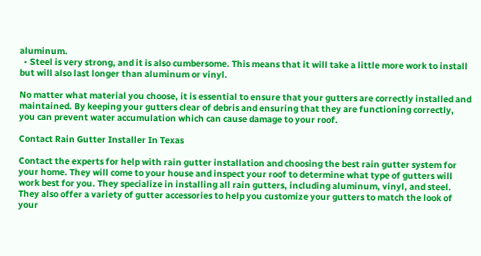aluminum.
  • Steel is very strong, and it is also cumbersome. This means that it will take a little more work to install but will also last longer than aluminum or vinyl.

No matter what material you choose, it is essential to ensure that your gutters are correctly installed and maintained. By keeping your gutters clear of debris and ensuring that they are functioning correctly, you can prevent water accumulation which can cause damage to your roof.

Contact Rain Gutter Installer In Texas

Contact the experts for help with rain gutter installation and choosing the best rain gutter system for your home. They will come to your house and inspect your roof to determine what type of gutters will work best for you. They specialize in installing all rain gutters, including aluminum, vinyl, and steel. They also offer a variety of gutter accessories to help you customize your gutters to match the look of your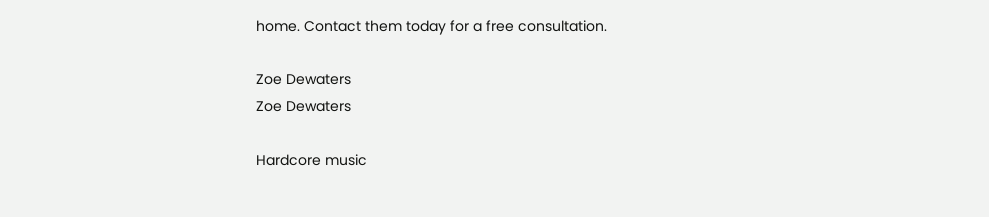home. Contact them today for a free consultation.

Zoe Dewaters
Zoe Dewaters

Hardcore music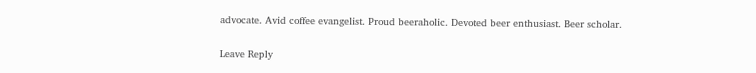advocate. Avid coffee evangelist. Proud beeraholic. Devoted beer enthusiast. Beer scholar.

Leave Reply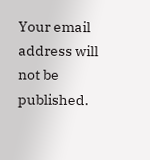Your email address will not be published.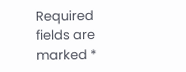Required fields are marked *